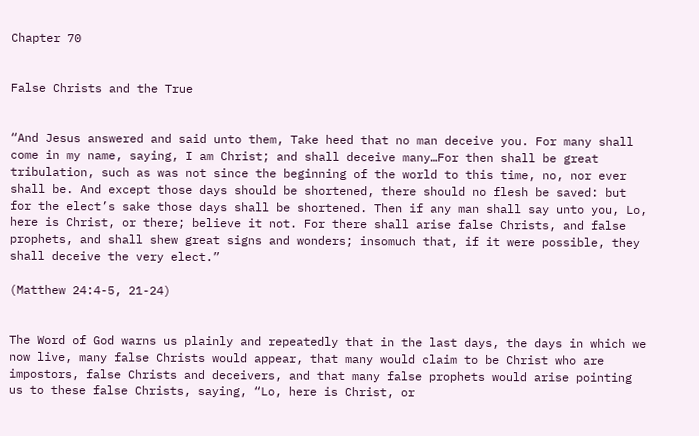Chapter 70


False Christs and the True


“And Jesus answered and said unto them, Take heed that no man deceive you. For many shall come in my name, saying, I am Christ; and shall deceive many…For then shall be great tribulation, such as was not since the beginning of the world to this time, no, nor ever shall be. And except those days should be shortened, there should no flesh be saved: but for the elect’s sake those days shall be shortened. Then if any man shall say unto you, Lo, here is Christ, or there; believe it not. For there shall arise false Christs, and false prophets, and shall shew great signs and wonders; insomuch that, if it were possible, they shall deceive the very elect.”

(Matthew 24:4-5, 21-24)


The Word of God warns us plainly and repeatedly that in the last days, the days in which we now live, many false Christs would appear, that many would claim to be Christ who are impostors, false Christs and deceivers, and that many false prophets would arise pointing us to these false Christs, saying, “Lo, here is Christ, or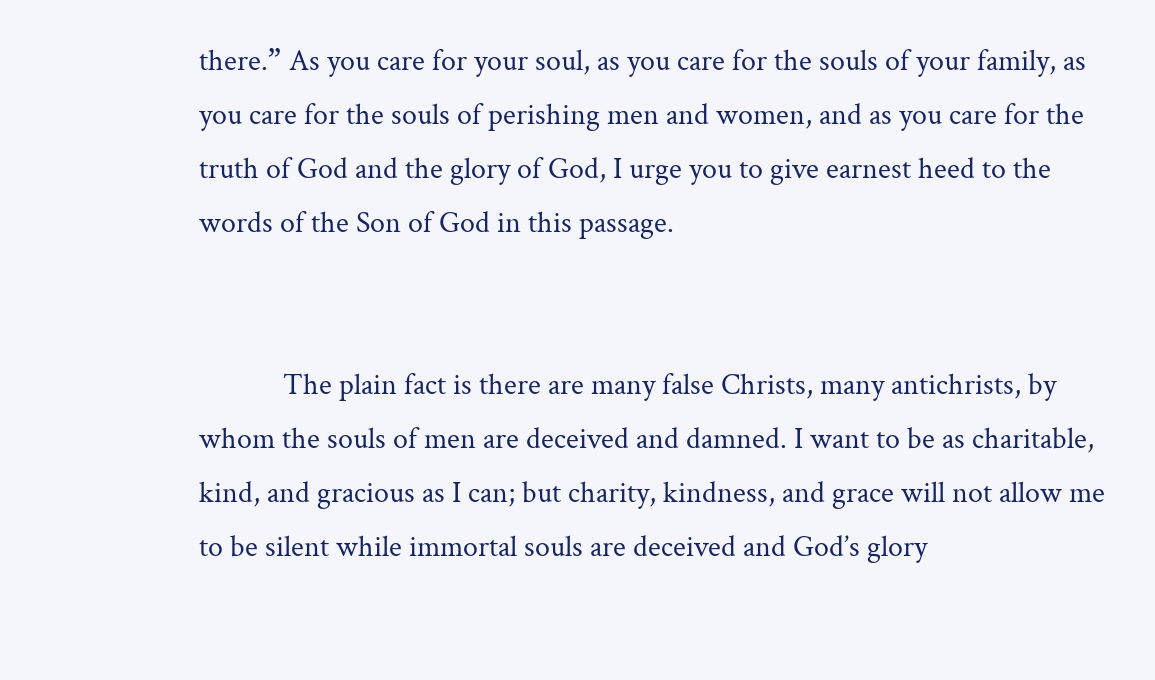there.” As you care for your soul, as you care for the souls of your family, as you care for the souls of perishing men and women, and as you care for the truth of God and the glory of God, I urge you to give earnest heed to the words of the Son of God in this passage.


            The plain fact is there are many false Christs, many antichrists, by whom the souls of men are deceived and damned. I want to be as charitable, kind, and gracious as I can; but charity, kindness, and grace will not allow me to be silent while immortal souls are deceived and God’s glory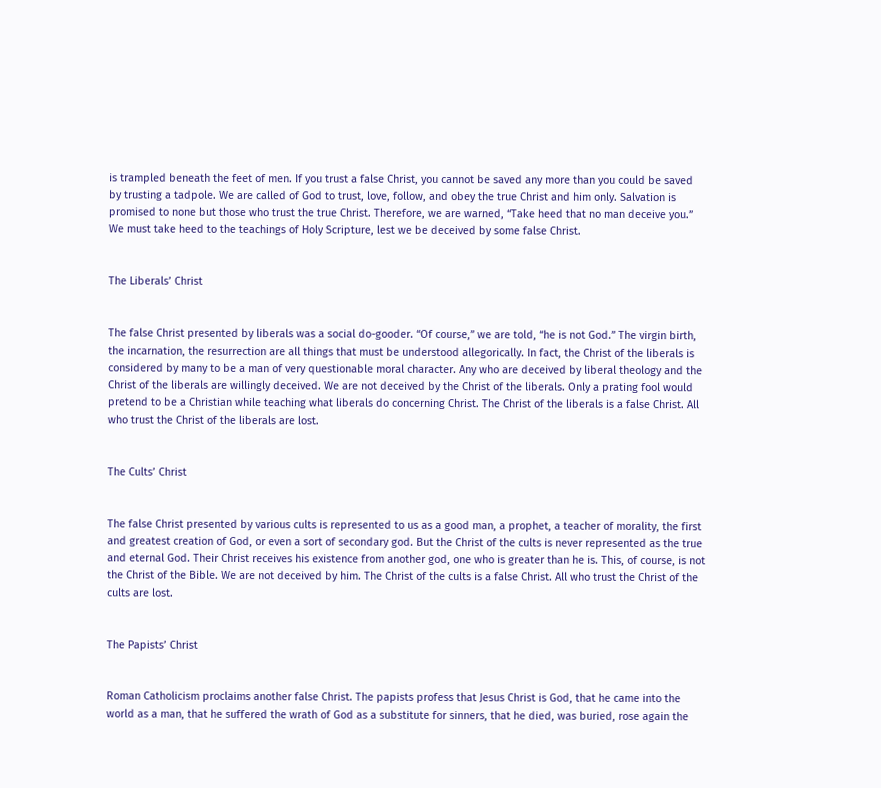is trampled beneath the feet of men. If you trust a false Christ, you cannot be saved any more than you could be saved by trusting a tadpole. We are called of God to trust, love, follow, and obey the true Christ and him only. Salvation is promised to none but those who trust the true Christ. Therefore, we are warned, “Take heed that no man deceive you.” We must take heed to the teachings of Holy Scripture, lest we be deceived by some false Christ.


The Liberals’ Christ


The false Christ presented by liberals was a social do-gooder. “Of course,” we are told, “he is not God.” The virgin birth, the incarnation, the resurrection are all things that must be understood allegorically. In fact, the Christ of the liberals is considered by many to be a man of very questionable moral character. Any who are deceived by liberal theology and the Christ of the liberals are willingly deceived. We are not deceived by the Christ of the liberals. Only a prating fool would pretend to be a Christian while teaching what liberals do concerning Christ. The Christ of the liberals is a false Christ. All who trust the Christ of the liberals are lost.


The Cults’ Christ


The false Christ presented by various cults is represented to us as a good man, a prophet, a teacher of morality, the first and greatest creation of God, or even a sort of secondary god. But the Christ of the cults is never represented as the true and eternal God. Their Christ receives his existence from another god, one who is greater than he is. This, of course, is not the Christ of the Bible. We are not deceived by him. The Christ of the cults is a false Christ. All who trust the Christ of the cults are lost.


The Papists’ Christ


Roman Catholicism proclaims another false Christ. The papists profess that Jesus Christ is God, that he came into the world as a man, that he suffered the wrath of God as a substitute for sinners, that he died, was buried, rose again the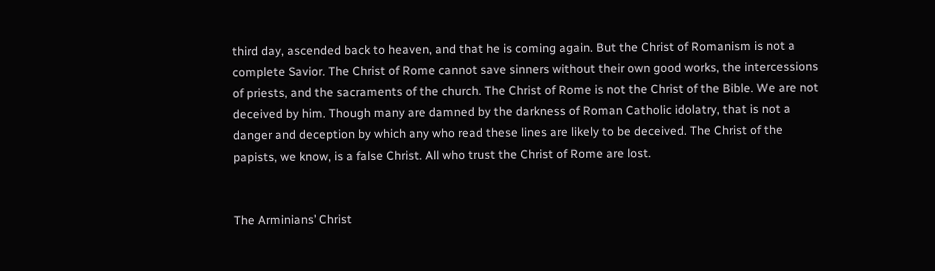third day, ascended back to heaven, and that he is coming again. But the Christ of Romanism is not a complete Savior. The Christ of Rome cannot save sinners without their own good works, the intercessions of priests, and the sacraments of the church. The Christ of Rome is not the Christ of the Bible. We are not deceived by him. Though many are damned by the darkness of Roman Catholic idolatry, that is not a danger and deception by which any who read these lines are likely to be deceived. The Christ of the papists, we know, is a false Christ. All who trust the Christ of Rome are lost.


The Arminians’ Christ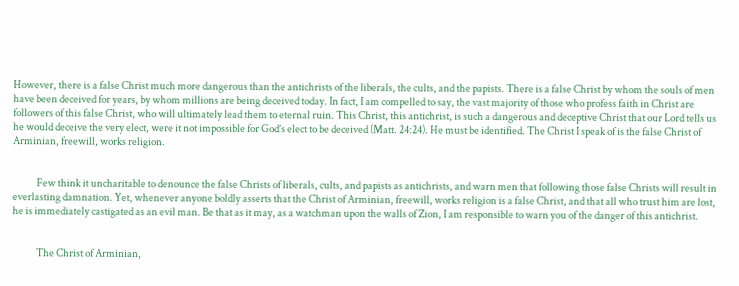However, there is a false Christ much more dangerous than the antichrists of the liberals, the cults, and the papists. There is a false Christ by whom the souls of men have been deceived for years, by whom millions are being deceived today. In fact, I am compelled to say, the vast majority of those who profess faith in Christ are followers of this false Christ, who will ultimately lead them to eternal ruin. This Christ, this antichrist, is such a dangerous and deceptive Christ that our Lord tells us he would deceive the very elect, were it not impossible for God’s elect to be deceived (Matt. 24:24). He must be identified. The Christ I speak of is the false Christ of Arminian, freewill, works religion.


            Few think it uncharitable to denounce the false Christs of liberals, cults, and papists as antichrists, and warn men that following those false Christs will result in everlasting damnation. Yet, whenever anyone boldly asserts that the Christ of Arminian, freewill, works religion is a false Christ, and that all who trust him are lost, he is immediately castigated as an evil man. Be that as it may, as a watchman upon the walls of Zion, I am responsible to warn you of the danger of this antichrist.


            The Christ of Arminian,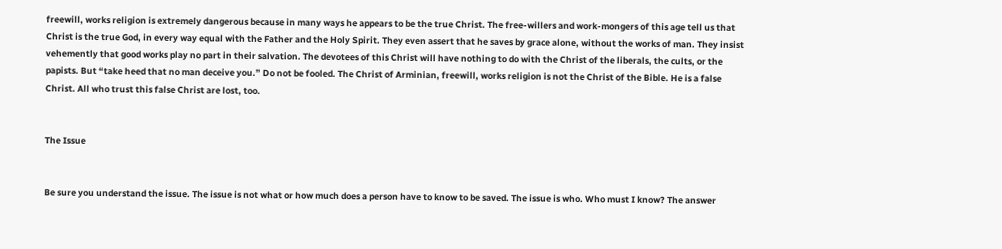freewill, works religion is extremely dangerous because in many ways he appears to be the true Christ. The free-willers and work-mongers of this age tell us that Christ is the true God, in every way equal with the Father and the Holy Spirit. They even assert that he saves by grace alone, without the works of man. They insist vehemently that good works play no part in their salvation. The devotees of this Christ will have nothing to do with the Christ of the liberals, the cults, or the papists. But “take heed that no man deceive you.” Do not be fooled. The Christ of Arminian, freewill, works religion is not the Christ of the Bible. He is a false Christ. All who trust this false Christ are lost, too.


The Issue


Be sure you understand the issue. The issue is not what or how much does a person have to know to be saved. The issue is who. Who must I know? The answer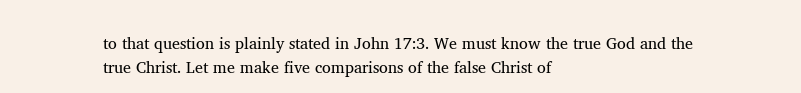to that question is plainly stated in John 17:3. We must know the true God and the true Christ. Let me make five comparisons of the false Christ of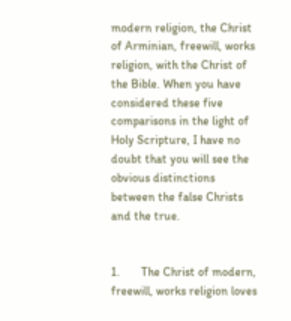modern religion, the Christ of Arminian, freewill, works religion, with the Christ of the Bible. When you have considered these five comparisons in the light of Holy Scripture, I have no doubt that you will see the obvious distinctions between the false Christs and the true.


1.       The Christ of modern, freewill, works religion loves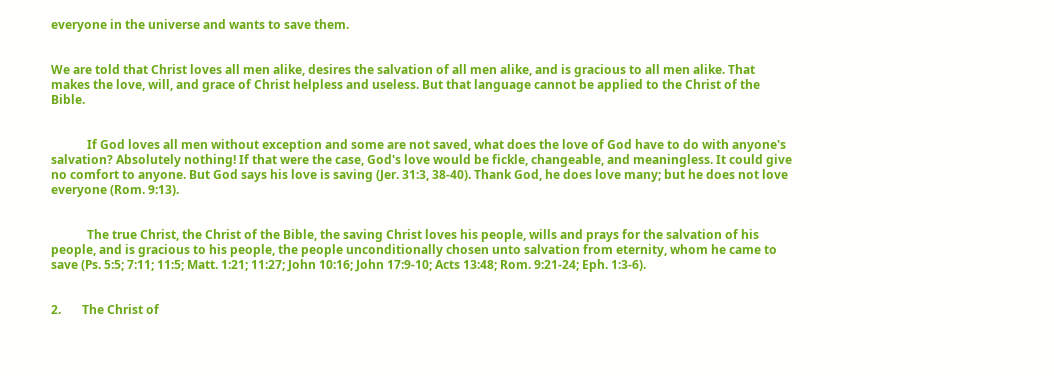everyone in the universe and wants to save them.


We are told that Christ loves all men alike, desires the salvation of all men alike, and is gracious to all men alike. That makes the love, will, and grace of Christ helpless and useless. But that language cannot be applied to the Christ of the Bible.


            If God loves all men without exception and some are not saved, what does the love of God have to do with anyone's salvation? Absolutely nothing! If that were the case, God's love would be fickle, changeable, and meaningless. It could give no comfort to anyone. But God says his love is saving (Jer. 31:3, 38-40). Thank God, he does love many; but he does not love everyone (Rom. 9:13).


            The true Christ, the Christ of the Bible, the saving Christ loves his people, wills and prays for the salvation of his people, and is gracious to his people, the people unconditionally chosen unto salvation from eternity, whom he came to save (Ps. 5:5; 7:11; 11:5; Matt. 1:21; 11:27; John 10:16; John 17:9-10; Acts 13:48; Rom. 9:21-24; Eph. 1:3-6).


2.       The Christ of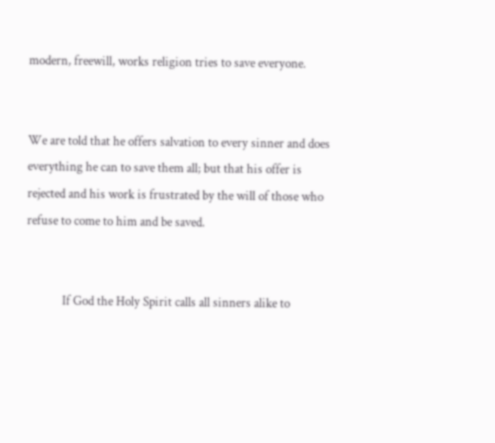modern, freewill, works religion tries to save everyone.


We are told that he offers salvation to every sinner and does everything he can to save them all; but that his offer is rejected and his work is frustrated by the will of those who refuse to come to him and be saved.


            If God the Holy Spirit calls all sinners alike to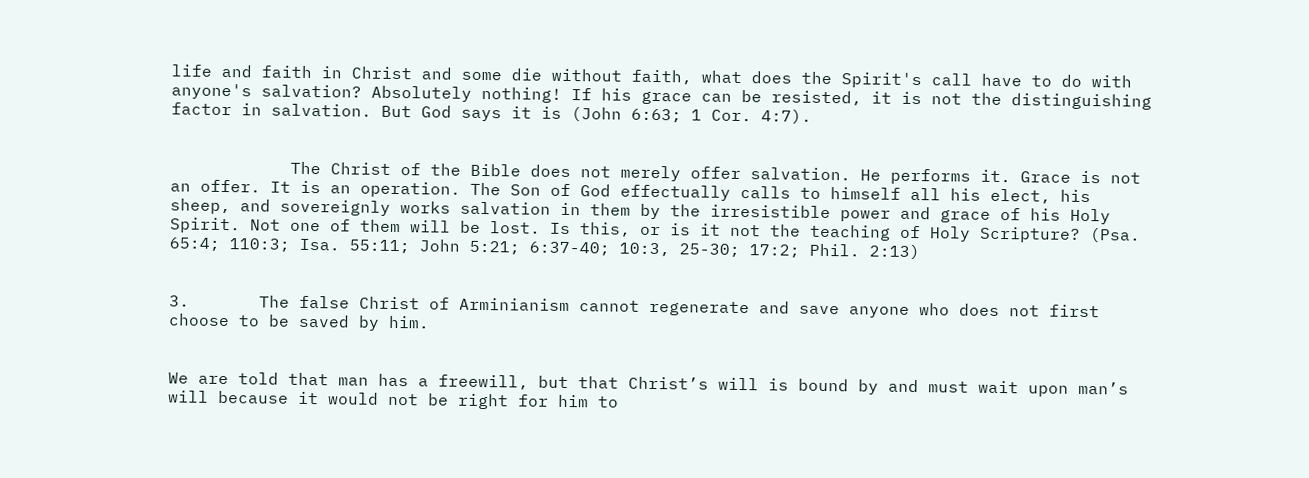life and faith in Christ and some die without faith, what does the Spirit's call have to do with anyone's salvation? Absolutely nothing! If his grace can be resisted, it is not the distinguishing factor in salvation. But God says it is (John 6:63; 1 Cor. 4:7).


            The Christ of the Bible does not merely offer salvation. He performs it. Grace is not an offer. It is an operation. The Son of God effectually calls to himself all his elect, his sheep, and sovereignly works salvation in them by the irresistible power and grace of his Holy Spirit. Not one of them will be lost. Is this, or is it not the teaching of Holy Scripture? (Psa. 65:4; 110:3; Isa. 55:11; John 5:21; 6:37-40; 10:3, 25-30; 17:2; Phil. 2:13)


3.       The false Christ of Arminianism cannot regenerate and save anyone who does not first choose to be saved by him.


We are told that man has a freewill, but that Christ’s will is bound by and must wait upon man’s will because it would not be right for him to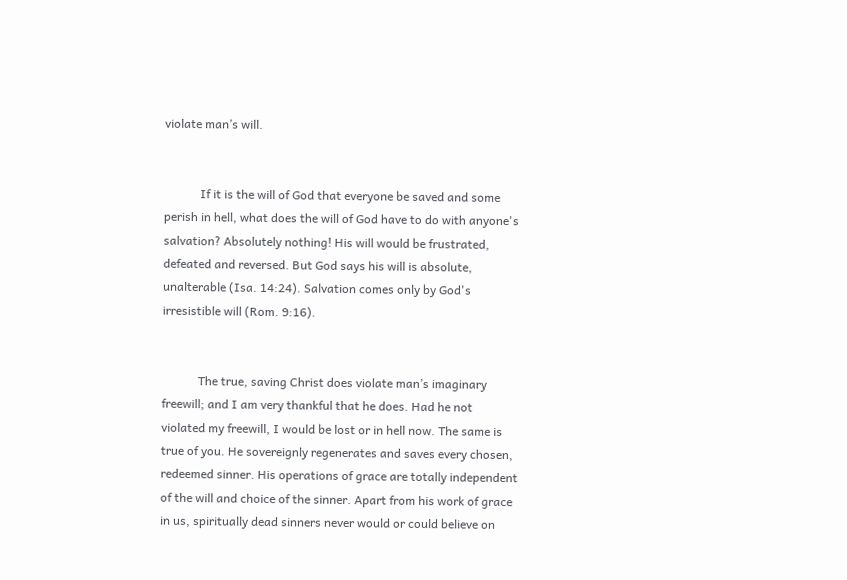violate man’s will.


            If it is the will of God that everyone be saved and some perish in hell, what does the will of God have to do with anyone's salvation? Absolutely nothing! His will would be frustrated, defeated and reversed. But God says his will is absolute, unalterable (Isa. 14:24). Salvation comes only by God's irresistible will (Rom. 9:16).


            The true, saving Christ does violate man’s imaginary freewill; and I am very thankful that he does. Had he not violated my freewill, I would be lost or in hell now. The same is true of you. He sovereignly regenerates and saves every chosen, redeemed sinner. His operations of grace are totally independent of the will and choice of the sinner. Apart from his work of grace in us, spiritually dead sinners never would or could believe on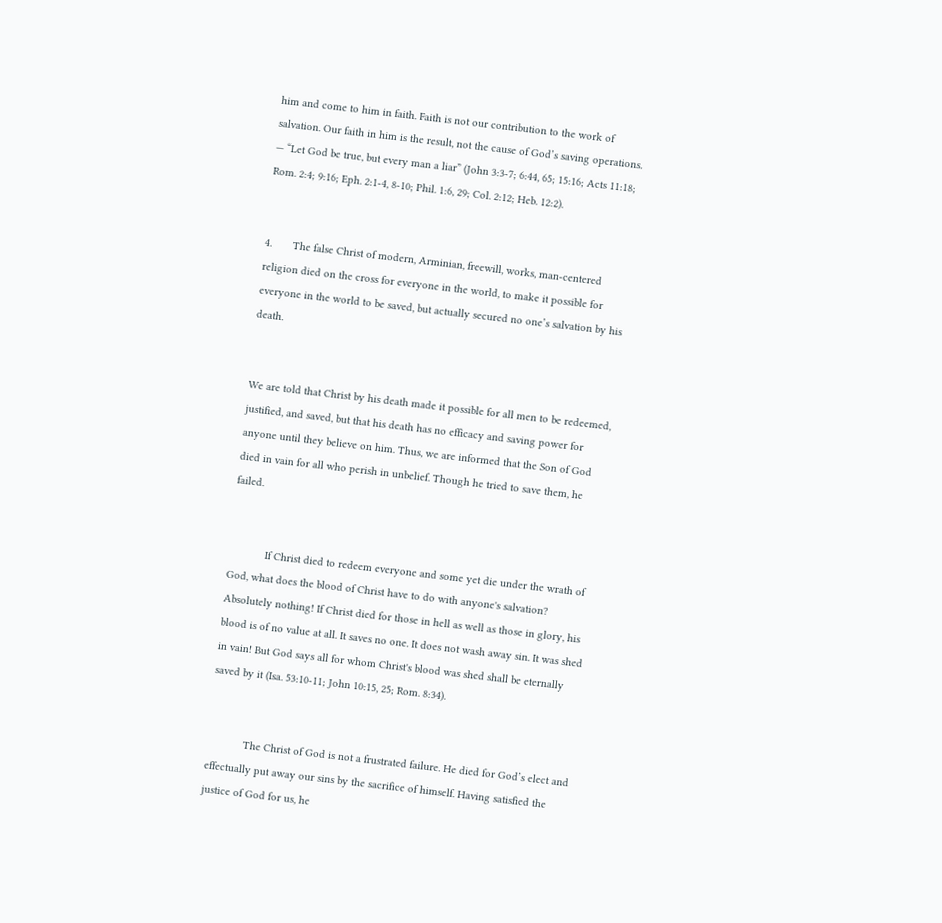him and come to him in faith. Faith is not our contribution to the work of salvation. Our faith in him is the result, not the cause of God’s saving operations. — “Let God be true, but every man a liar” (John 3:3-7; 6:44, 65; 15:16; Acts 11:18; Rom. 2:4; 9:16; Eph. 2:1-4, 8-10; Phil. 1:6, 29; Col. 2:12; Heb. 12:2).


4.       The false Christ of modern, Arminian, freewill, works, man-centered religion died on the cross for everyone in the world, to make it possible for everyone in the world to be saved, but actually secured no one’s salvation by his death.


We are told that Christ by his death made it possible for all men to be redeemed, justified, and saved, but that his death has no efficacy and saving power for anyone until they believe on him. Thus, we are informed that the Son of God died in vain for all who perish in unbelief. Though he tried to save them, he failed.


            If Christ died to redeem everyone and some yet die under the wrath of God, what does the blood of Christ have to do with anyone's salvation? Absolutely nothing! If Christ died for those in hell as well as those in glory, his blood is of no value at all. It saves no one. It does not wash away sin. It was shed in vain! But God says all for whom Christ's blood was shed shall be eternally saved by it (Isa. 53:10-11; John 10:15, 25; Rom. 8:34).


            The Christ of God is not a frustrated failure. He died for God’s elect and effectually put away our sins by the sacrifice of himself. Having satisfied the justice of God for us, he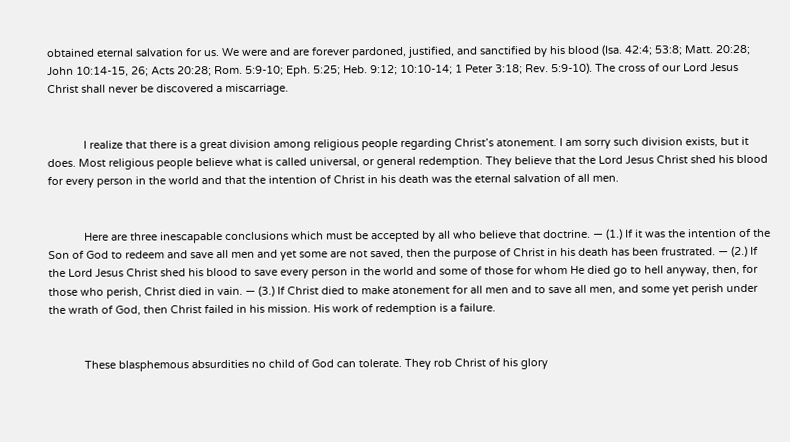obtained eternal salvation for us. We were and are forever pardoned, justified, and sanctified by his blood (Isa. 42:4; 53:8; Matt. 20:28; John 10:14-15, 26; Acts 20:28; Rom. 5:9-10; Eph. 5:25; Heb. 9:12; 10:10-14; 1 Peter 3:18; Rev. 5:9-10). The cross of our Lord Jesus Christ shall never be discovered a miscarriage.


            I realize that there is a great division among religious people regarding Christ’s atonement. I am sorry such division exists, but it does. Most religious people believe what is called universal, or general redemption. They believe that the Lord Jesus Christ shed his blood for every person in the world and that the intention of Christ in his death was the eternal salvation of all men.


            Here are three inescapable conclusions which must be accepted by all who believe that doctrine. — (1.) If it was the intention of the Son of God to redeem and save all men and yet some are not saved, then the purpose of Christ in his death has been frustrated. — (2.) If the Lord Jesus Christ shed his blood to save every person in the world and some of those for whom He died go to hell anyway, then, for those who perish, Christ died in vain. — (3.) If Christ died to make atonement for all men and to save all men, and some yet perish under the wrath of God, then Christ failed in his mission. His work of redemption is a failure.


            These blasphemous absurdities no child of God can tolerate. They rob Christ of his glory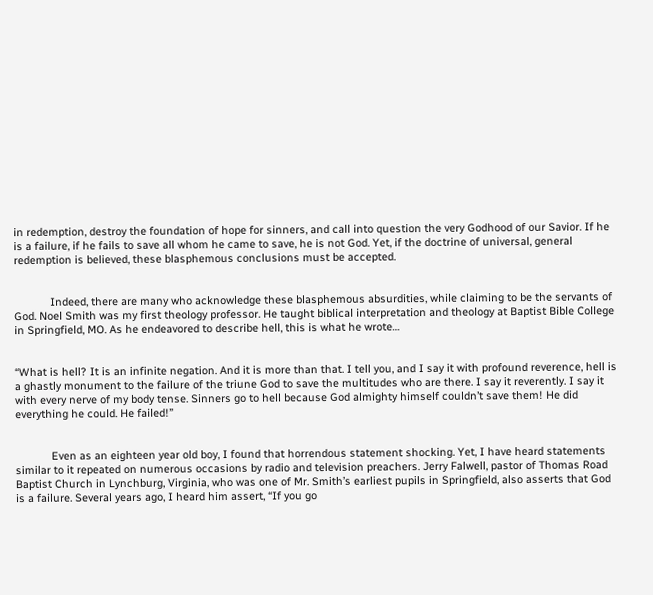in redemption, destroy the foundation of hope for sinners, and call into question the very Godhood of our Savior. If he is a failure, if he fails to save all whom he came to save, he is not God. Yet, if the doctrine of universal, general redemption is believed, these blasphemous conclusions must be accepted.


            Indeed, there are many who acknowledge these blasphemous absurdities, while claiming to be the servants of God. Noel Smith was my first theology professor. He taught biblical interpretation and theology at Baptist Bible College in Springfield, MO. As he endeavored to describe hell, this is what he wrote…


“What is hell? It is an infinite negation. And it is more than that. I tell you, and I say it with profound reverence, hell is a ghastly monument to the failure of the triune God to save the multitudes who are there. I say it reverently. I say it with every nerve of my body tense. Sinners go to hell because God almighty himself couldn’t save them! He did everything he could. He failed!”


            Even as an eighteen year old boy, I found that horrendous statement shocking. Yet, I have heard statements similar to it repeated on numerous occasions by radio and television preachers. Jerry Falwell, pastor of Thomas Road Baptist Church in Lynchburg, Virginia, who was one of Mr. Smith’s earliest pupils in Springfield, also asserts that God is a failure. Several years ago, I heard him assert, “If you go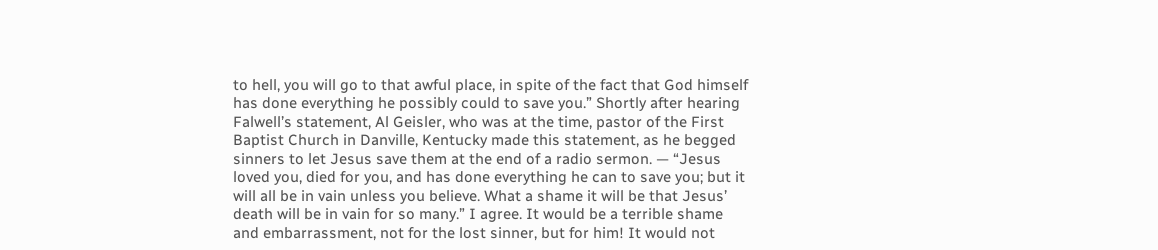to hell, you will go to that awful place, in spite of the fact that God himself has done everything he possibly could to save you.” Shortly after hearing Falwell’s statement, Al Geisler, who was at the time, pastor of the First Baptist Church in Danville, Kentucky made this statement, as he begged sinners to let Jesus save them at the end of a radio sermon. — “Jesus loved you, died for you, and has done everything he can to save you; but it will all be in vain unless you believe. What a shame it will be that Jesus’ death will be in vain for so many.” I agree. It would be a terrible shame and embarrassment, not for the lost sinner, but for him! It would not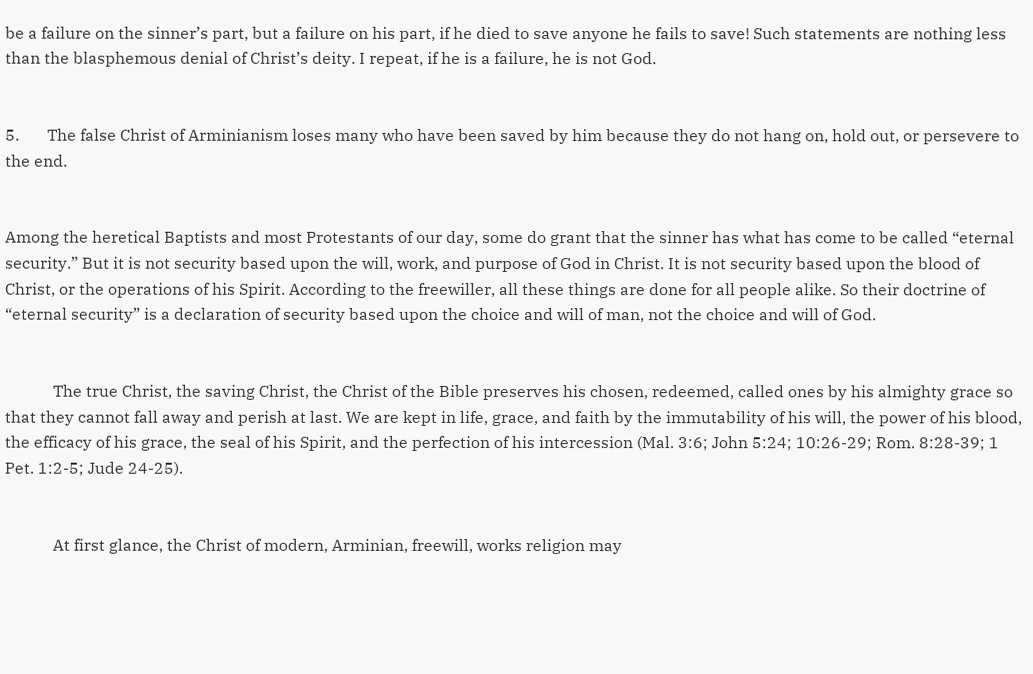be a failure on the sinner’s part, but a failure on his part, if he died to save anyone he fails to save! Such statements are nothing less than the blasphemous denial of Christ’s deity. I repeat, if he is a failure, he is not God.


5.       The false Christ of Arminianism loses many who have been saved by him because they do not hang on, hold out, or persevere to the end.


Among the heretical Baptists and most Protestants of our day, some do grant that the sinner has what has come to be called “eternal security.” But it is not security based upon the will, work, and purpose of God in Christ. It is not security based upon the blood of Christ, or the operations of his Spirit. According to the freewiller, all these things are done for all people alike. So their doctrine of “eternal security” is a declaration of security based upon the choice and will of man, not the choice and will of God.


            The true Christ, the saving Christ, the Christ of the Bible preserves his chosen, redeemed, called ones by his almighty grace so that they cannot fall away and perish at last. We are kept in life, grace, and faith by the immutability of his will, the power of his blood, the efficacy of his grace, the seal of his Spirit, and the perfection of his intercession (Mal. 3:6; John 5:24; 10:26-29; Rom. 8:28-39; 1 Pet. 1:2-5; Jude 24-25).


            At first glance, the Christ of modern, Arminian, freewill, works religion may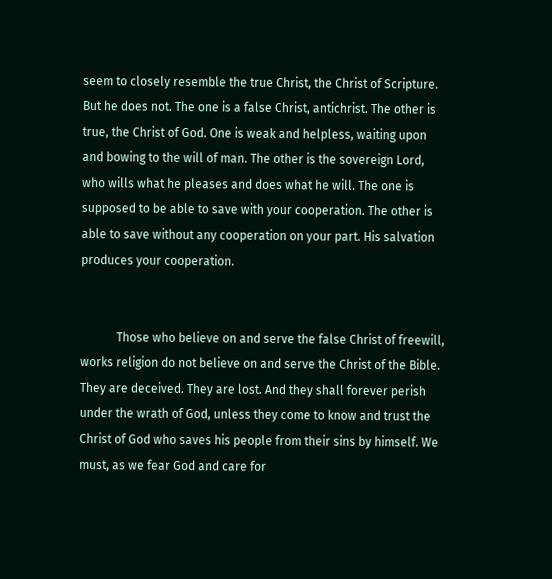seem to closely resemble the true Christ, the Christ of Scripture. But he does not. The one is a false Christ, antichrist. The other is true, the Christ of God. One is weak and helpless, waiting upon and bowing to the will of man. The other is the sovereign Lord, who wills what he pleases and does what he will. The one is supposed to be able to save with your cooperation. The other is able to save without any cooperation on your part. His salvation produces your cooperation.


            Those who believe on and serve the false Christ of freewill, works religion do not believe on and serve the Christ of the Bible. They are deceived. They are lost. And they shall forever perish under the wrath of God, unless they come to know and trust the Christ of God who saves his people from their sins by himself. We must, as we fear God and care for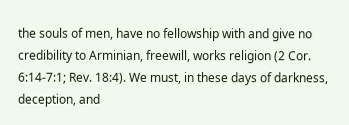the souls of men, have no fellowship with and give no credibility to Arminian, freewill, works religion (2 Cor. 6:14-7:1; Rev. 18:4). We must, in these days of darkness, deception, and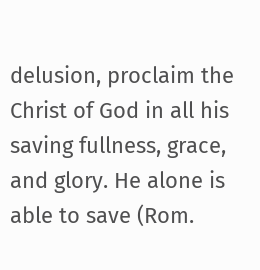delusion, proclaim the Christ of God in all his saving fullness, grace, and glory. He alone is able to save (Rom.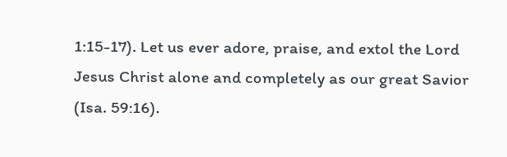1:15-17). Let us ever adore, praise, and extol the Lord Jesus Christ alone and completely as our great Savior (Isa. 59:16).